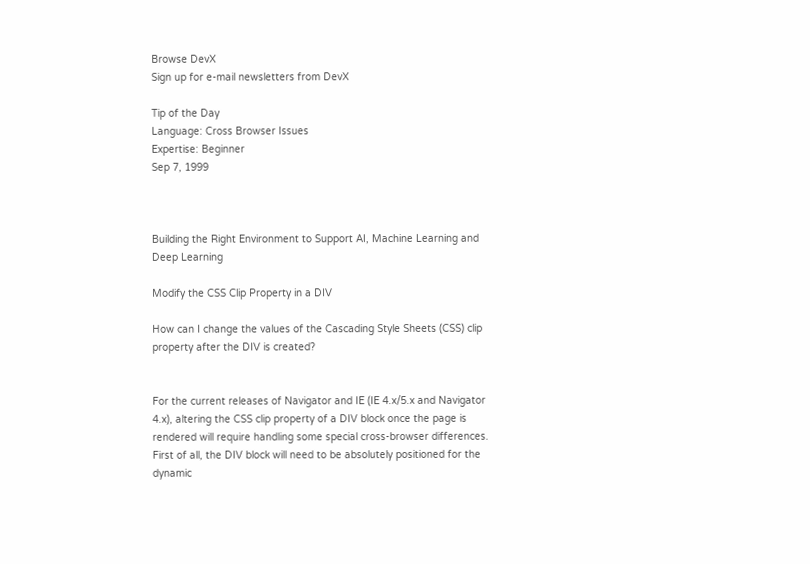Browse DevX
Sign up for e-mail newsletters from DevX

Tip of the Day
Language: Cross Browser Issues
Expertise: Beginner
Sep 7, 1999



Building the Right Environment to Support AI, Machine Learning and Deep Learning

Modify the CSS Clip Property in a DIV

How can I change the values of the Cascading Style Sheets (CSS) clip property after the DIV is created?


For the current releases of Navigator and IE (IE 4.x/5.x and Navigator 4.x), altering the CSS clip property of a DIV block once the page is rendered will require handling some special cross-browser differences. First of all, the DIV block will need to be absolutely positioned for the dynamic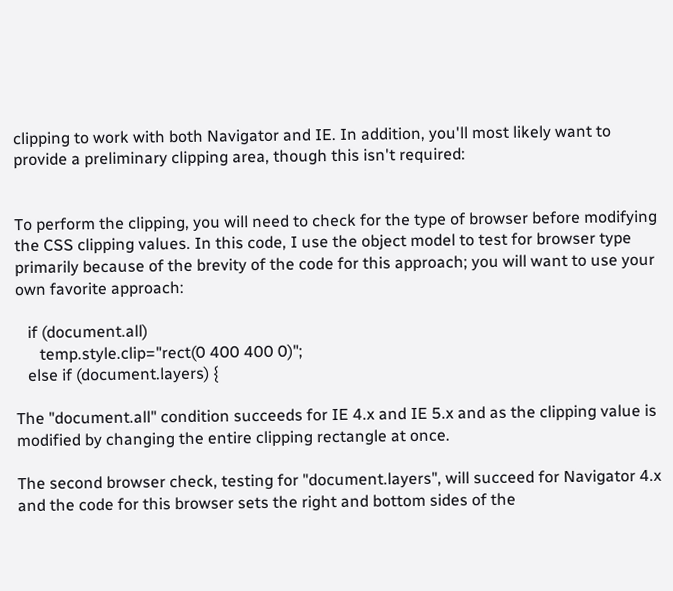clipping to work with both Navigator and IE. In addition, you'll most likely want to provide a preliminary clipping area, though this isn't required:


To perform the clipping, you will need to check for the type of browser before modifying the CSS clipping values. In this code, I use the object model to test for browser type primarily because of the brevity of the code for this approach; you will want to use your own favorite approach:

   if (document.all)
      temp.style.clip="rect(0 400 400 0)";
   else if (document.layers) {

The "document.all" condition succeeds for IE 4.x and IE 5.x and as the clipping value is modified by changing the entire clipping rectangle at once.

The second browser check, testing for "document.layers", will succeed for Navigator 4.x and the code for this browser sets the right and bottom sides of the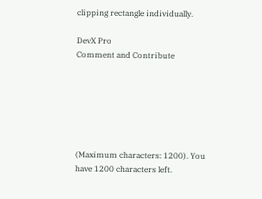clipping rectangle individually.

DevX Pro
Comment and Contribute






(Maximum characters: 1200). You have 1200 characters left.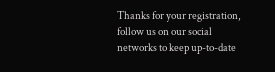Thanks for your registration, follow us on our social networks to keep up-to-date